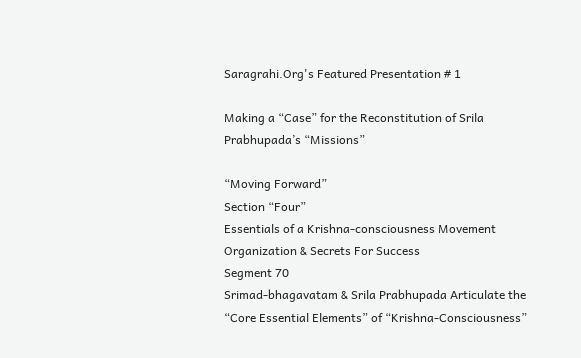Saragrahi.Org's Featured Presentation # 1

Making a “Case” for the Reconstitution of Srila Prabhupada’s “Missions”

“Moving Forward”
Section “Four”
Essentials of a Krishna-consciousness Movement Organization & Secrets For Success
Segment 70
Srimad-bhagavatam & Srila Prabhupada Articulate the “Core Essential Elements” of “Krishna-Consciousness”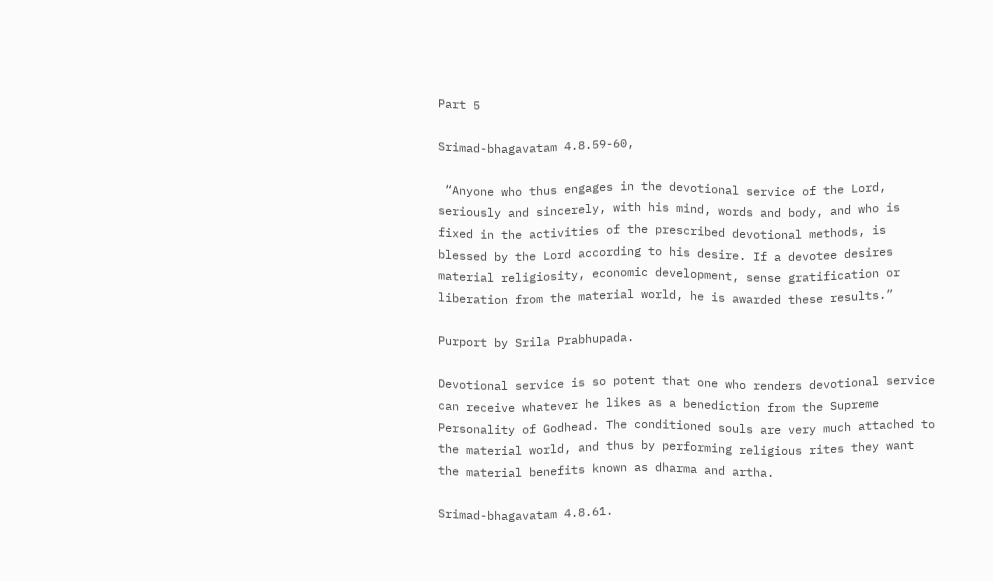Part 5

Srimad-bhagavatam 4.8.59-60,

 “Anyone who thus engages in the devotional service of the Lord, seriously and sincerely, with his mind, words and body, and who is fixed in the activities of the prescribed devotional methods, is blessed by the Lord according to his desire. If a devotee desires material religiosity, economic development, sense gratification or liberation from the material world, he is awarded these results.”

Purport by Srila Prabhupada.

Devotional service is so potent that one who renders devotional service can receive whatever he likes as a benediction from the Supreme Personality of Godhead. The conditioned souls are very much attached to the material world, and thus by performing religious rites they want the material benefits known as dharma and artha.

Srimad-bhagavatam 4.8.61.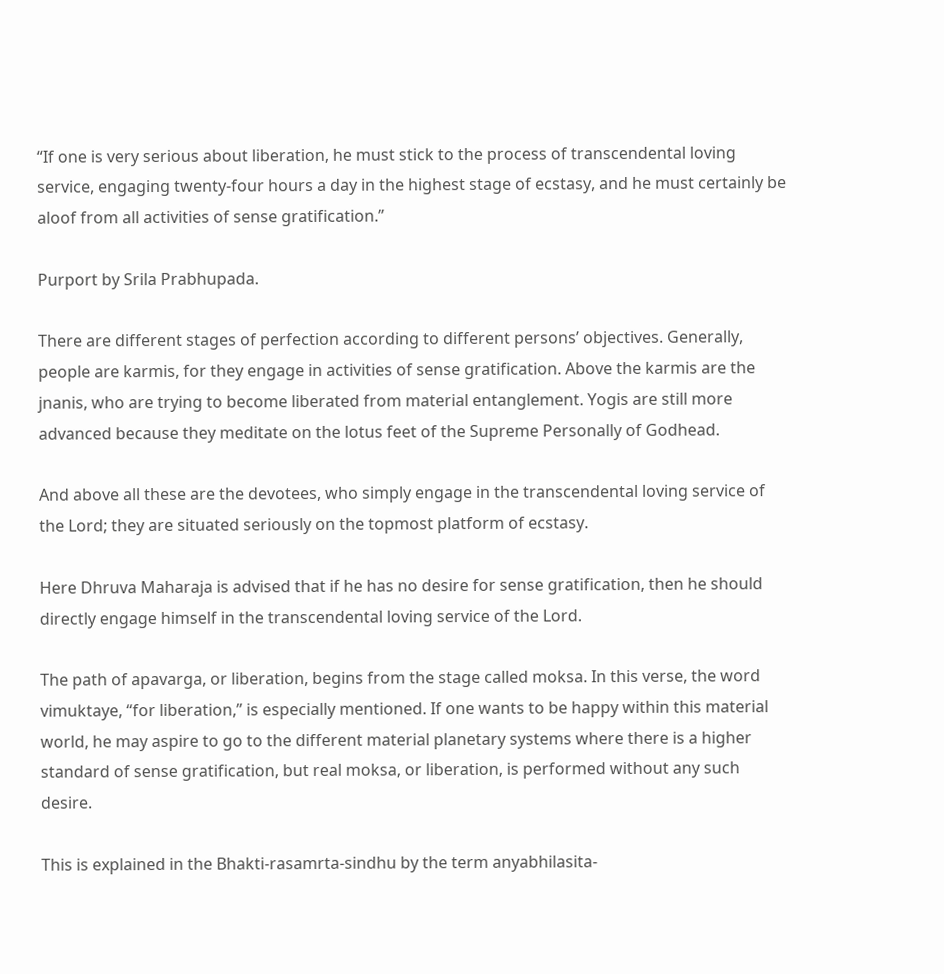“If one is very serious about liberation, he must stick to the process of transcendental loving service, engaging twenty-four hours a day in the highest stage of ecstasy, and he must certainly be aloof from all activities of sense gratification.”

Purport by Srila Prabhupada.

There are different stages of perfection according to different persons’ objectives. Generally, people are karmis, for they engage in activities of sense gratification. Above the karmis are the jnanis, who are trying to become liberated from material entanglement. Yogis are still more advanced because they meditate on the lotus feet of the Supreme Personally of Godhead.

And above all these are the devotees, who simply engage in the transcendental loving service of the Lord; they are situated seriously on the topmost platform of ecstasy.

Here Dhruva Maharaja is advised that if he has no desire for sense gratification, then he should directly engage himself in the transcendental loving service of the Lord.

The path of apavarga, or liberation, begins from the stage called moksa. In this verse, the word vimuktaye, “for liberation,” is especially mentioned. If one wants to be happy within this material world, he may aspire to go to the different material planetary systems where there is a higher standard of sense gratification, but real moksa, or liberation, is performed without any such desire.

This is explained in the Bhakti-rasamrta-sindhu by the term anyabhilasita-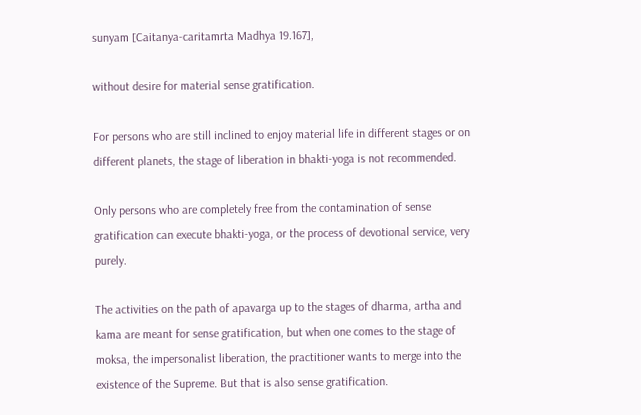sunyam [Caitanya-caritamrta Madhya 19.167],

without desire for material sense gratification.

For persons who are still inclined to enjoy material life in different stages or on different planets, the stage of liberation in bhakti-yoga is not recommended.

Only persons who are completely free from the contamination of sense gratification can execute bhakti-yoga, or the process of devotional service, very purely.

The activities on the path of apavarga up to the stages of dharma, artha and kama are meant for sense gratification, but when one comes to the stage of moksa, the impersonalist liberation, the practitioner wants to merge into the existence of the Supreme. But that is also sense gratification.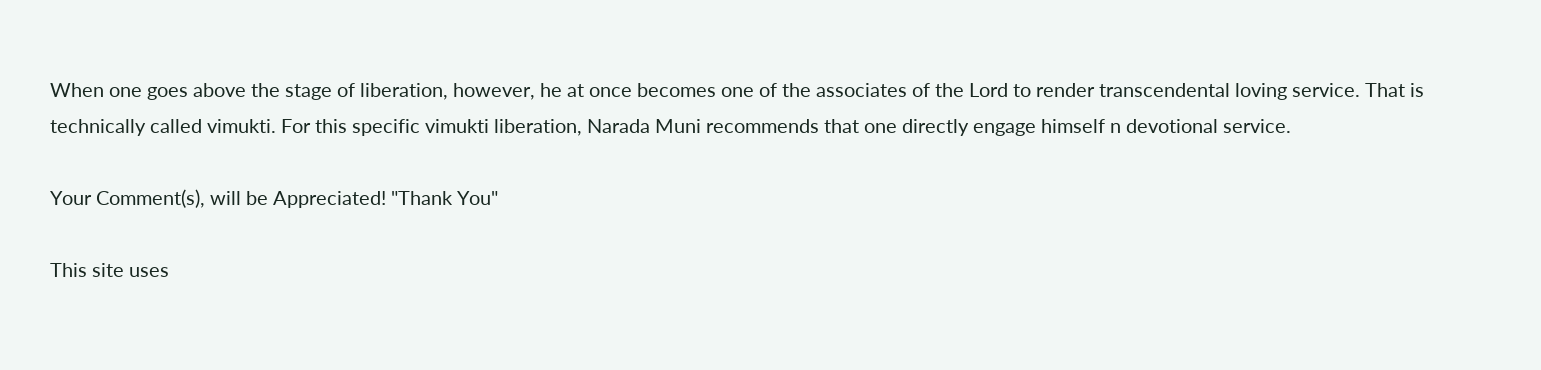When one goes above the stage of liberation, however, he at once becomes one of the associates of the Lord to render transcendental loving service. That is technically called vimukti. For this specific vimukti liberation, Narada Muni recommends that one directly engage himself n devotional service.

Your Comment(s), will be Appreciated! "Thank You"

This site uses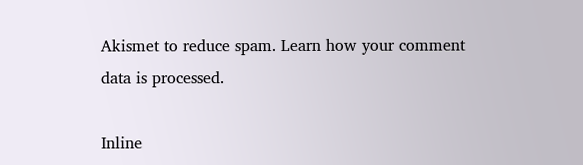Akismet to reduce spam. Learn how your comment data is processed.

Inline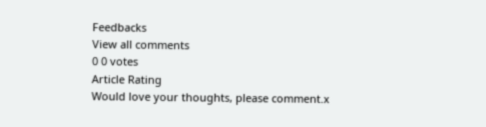Feedbacks
View all comments
0 0 votes
Article Rating
Would love your thoughts, please comment.x